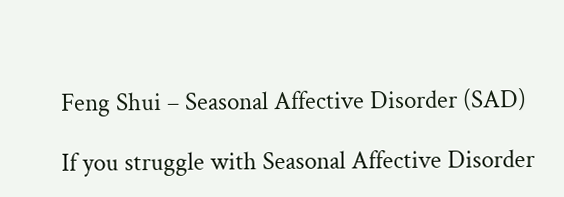Feng Shui – Seasonal Affective Disorder (SAD)

If you struggle with Seasonal Affective Disorder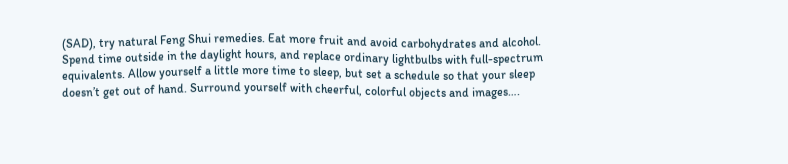(SAD), try natural Feng Shui remedies. Eat more fruit and avoid carbohydrates and alcohol. Spend time outside in the daylight hours, and replace ordinary lightbulbs with full-spectrum equivalents. Allow yourself a little more time to sleep, but set a schedule so that your sleep doesn’t get out of hand. Surround yourself with cheerful, colorful objects and images….